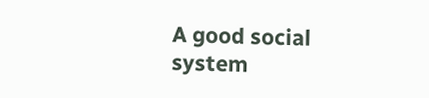A good social system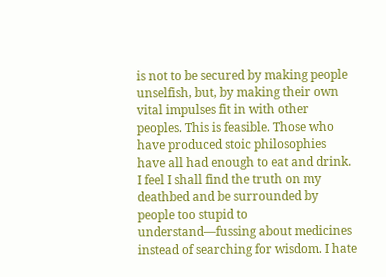is not to be secured by making people unselfish, but, by making their own vital impulses fit in with other peoples. This is feasible. Those who have produced stoic philosophies have all had enough to eat and drink. I feel I shall find the truth on my deathbed and be surrounded by people too stupid to understand—fussing about medicines instead of searching for wisdom. I hate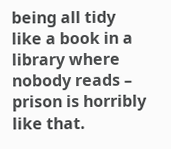being all tidy like a book in a library where nobody reads – prison is horribly like that.